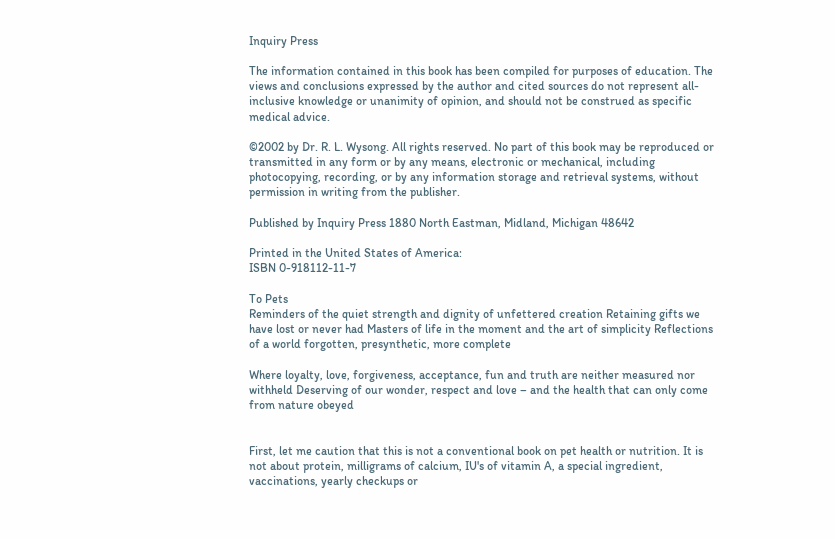Inquiry Press

The information contained in this book has been compiled for purposes of education. The views and conclusions expressed by the author and cited sources do not represent all-inclusive knowledge or unanimity of opinion, and should not be construed as specific medical advice.

©2002 by Dr. R. L. Wysong. All rights reserved. No part of this book may be reproduced or transmitted in any form or by any means, electronic or mechanical, including photocopying, recording, or by any information storage and retrieval systems, without permission in writing from the publisher.

Published by Inquiry Press 1880 North Eastman, Midland, Michigan 48642

Printed in the United States of America:
ISBN 0-918112-11-7

To Pets
Reminders of the quiet strength and dignity of unfettered creation Retaining gifts we have lost or never had Masters of life in the moment and the art of simplicity Reflections of a world forgotten, presynthetic, more complete

Where loyalty, love, forgiveness, acceptance, fun and truth are neither measured nor withheld Deserving of our wonder, respect and love – and the health that can only come from nature obeyed


First, let me caution that this is not a conventional book on pet health or nutrition. It is not about protein, milligrams of calcium, IU's of vitamin A, a special ingredient, vaccinations, yearly checkups or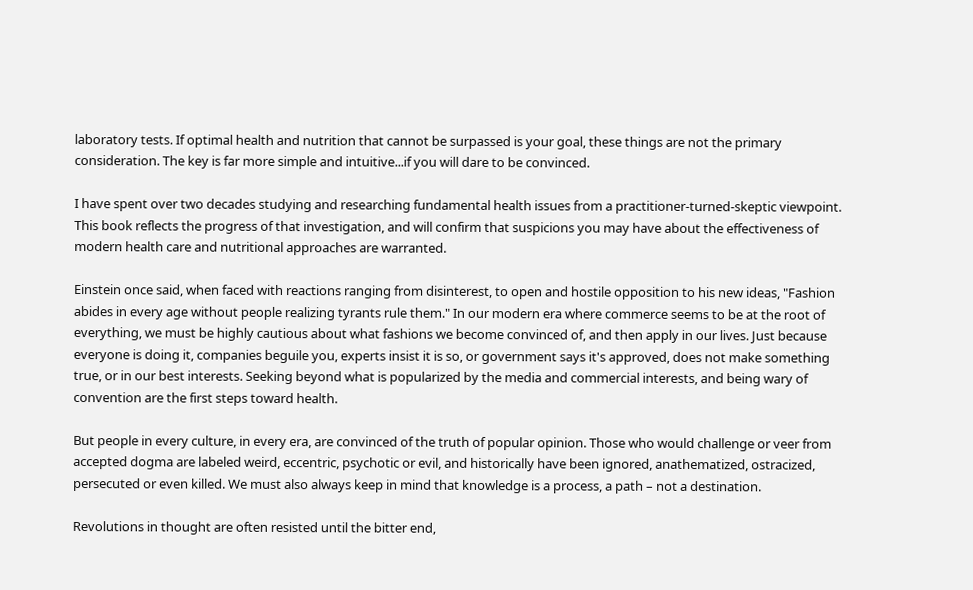laboratory tests. If optimal health and nutrition that cannot be surpassed is your goal, these things are not the primary consideration. The key is far more simple and intuitive...if you will dare to be convinced.

I have spent over two decades studying and researching fundamental health issues from a practitioner-turned-skeptic viewpoint. This book reflects the progress of that investigation, and will confirm that suspicions you may have about the effectiveness of modern health care and nutritional approaches are warranted.

Einstein once said, when faced with reactions ranging from disinterest, to open and hostile opposition to his new ideas, "Fashion abides in every age without people realizing tyrants rule them." In our modern era where commerce seems to be at the root of everything, we must be highly cautious about what fashions we become convinced of, and then apply in our lives. Just because everyone is doing it, companies beguile you, experts insist it is so, or government says it's approved, does not make something true, or in our best interests. Seeking beyond what is popularized by the media and commercial interests, and being wary of convention are the first steps toward health.

But people in every culture, in every era, are convinced of the truth of popular opinion. Those who would challenge or veer from accepted dogma are labeled weird, eccentric, psychotic or evil, and historically have been ignored, anathematized, ostracized, persecuted or even killed. We must also always keep in mind that knowledge is a process, a path – not a destination.

Revolutions in thought are often resisted until the bitter end,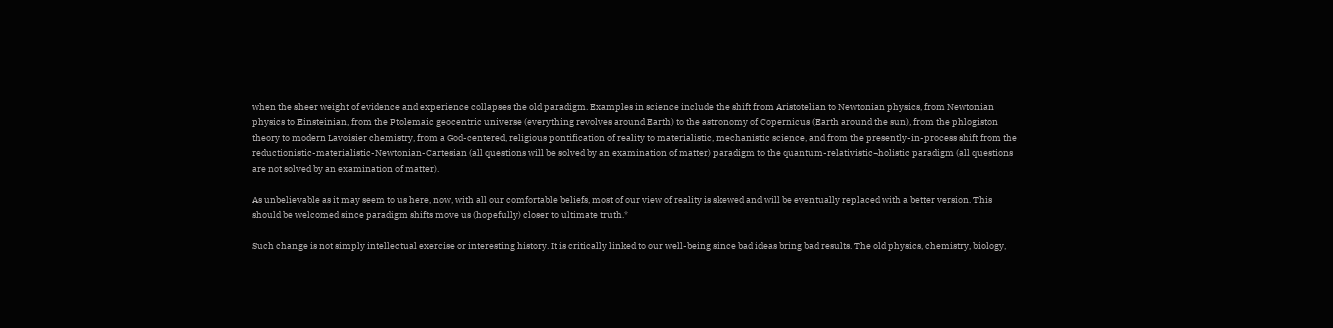when the sheer weight of evidence and experience collapses the old paradigm. Examples in science include the shift from Aristotelian to Newtonian physics, from Newtonian physics to Einsteinian, from the Ptolemaic geocentric universe (everything revolves around Earth) to the astronomy of Copernicus (Earth around the sun), from the phlogiston theory to modern Lavoisier chemistry, from a God-centered, religious pontification of reality to materialistic, mechanistic science, and from the presently-in-process shift from the reductionistic-materialistic-Newtonian-Cartesian (all questions will be solved by an examination of matter) paradigm to the quantum-relativistic¬holistic paradigm (all questions are not solved by an examination of matter).

As unbelievable as it may seem to us here, now, with all our comfortable beliefs, most of our view of reality is skewed and will be eventually replaced with a better version. This should be welcomed since paradigm shifts move us (hopefully) closer to ultimate truth.*

Such change is not simply intellectual exercise or interesting history. It is critically linked to our well-being since bad ideas bring bad results. The old physics, chemistry, biology,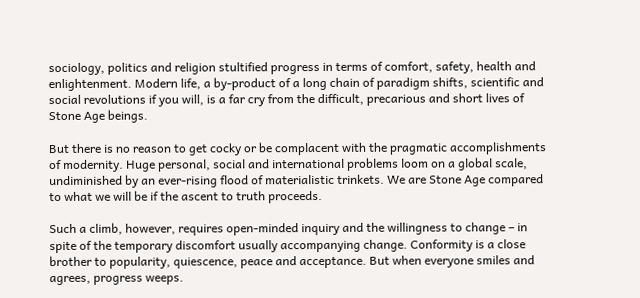sociology, politics and religion stultified progress in terms of comfort, safety, health and enlightenment. Modern life, a by-product of a long chain of paradigm shifts, scientific and social revolutions if you will, is a far cry from the difficult, precarious and short lives of Stone Age beings.

But there is no reason to get cocky or be complacent with the pragmatic accomplishments of modernity. Huge personal, social and international problems loom on a global scale, undiminished by an ever-rising flood of materialistic trinkets. We are Stone Age compared to what we will be if the ascent to truth proceeds.

Such a climb, however, requires open-minded inquiry and the willingness to change – in spite of the temporary discomfort usually accompanying change. Conformity is a close brother to popularity, quiescence, peace and acceptance. But when everyone smiles and agrees, progress weeps.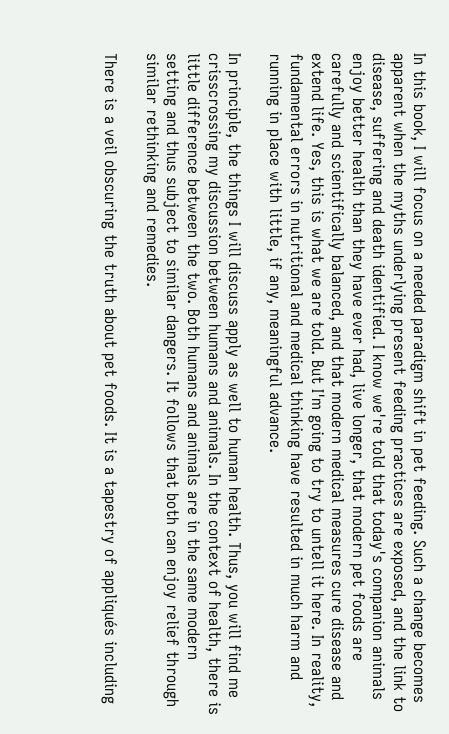In this book, I will focus on a needed paradigm shift in pet feeding. Such a change becomes apparent when the myths underlying present feeding practices are exposed, and the link to disease, suffering and death identified. I know we're told that today's companion animals enjoy better health than they have ever had, live longer, that modern pet foods are carefully and scientifically balanced, and that modern medical measures cure disease and extend life. Yes, this is what we are told. But I'm going to try to untell it here. In reality, fundamental errors in nutritional and medical thinking have resulted in much harm and running in place with little, if any, meaningful advance.

In principle, the things I will discuss apply as well to human health. Thus, you will find me crisscrossing my discussion between humans and animals. In the context of health, there is little difference between the two. Both humans and animals are in the same modern setting and thus subject to similar dangers. It follows that both can enjoy relief through similar rethinking and remedies.

There is a veil obscuring the truth about pet foods. It is a tapestry of appliqués including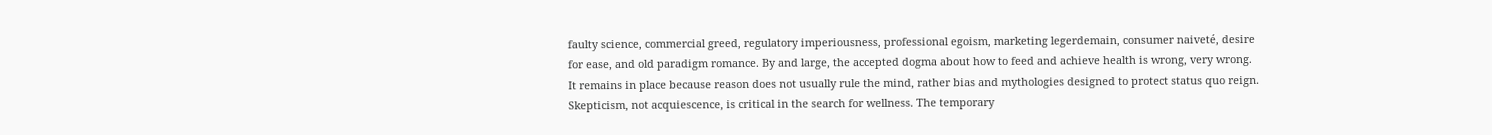faulty science, commercial greed, regulatory imperiousness, professional egoism, marketing legerdemain, consumer naiveté, desire for ease, and old paradigm romance. By and large, the accepted dogma about how to feed and achieve health is wrong, very wrong. It remains in place because reason does not usually rule the mind, rather bias and mythologies designed to protect status quo reign. Skepticism, not acquiescence, is critical in the search for wellness. The temporary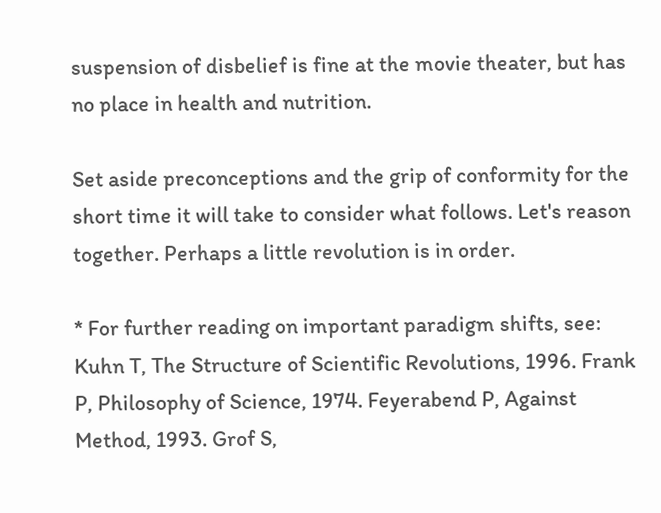suspension of disbelief is fine at the movie theater, but has no place in health and nutrition.

Set aside preconceptions and the grip of conformity for the short time it will take to consider what follows. Let's reason together. Perhaps a little revolution is in order.

* For further reading on important paradigm shifts, see: Kuhn T, The Structure of Scientific Revolutions, 1996. Frank P, Philosophy of Science, 1974. Feyerabend P, Against Method, 1993. Grof S,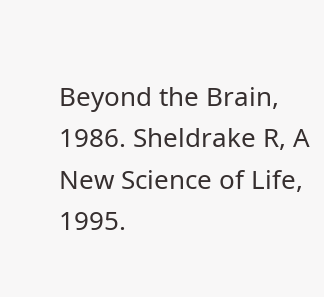Beyond the Brain, 1986. Sheldrake R, A New Science of Life, 1995.